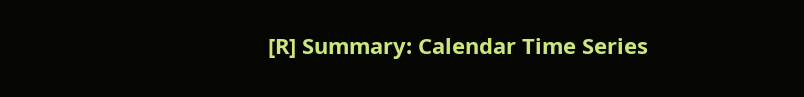[R] Summary: Calendar Time Series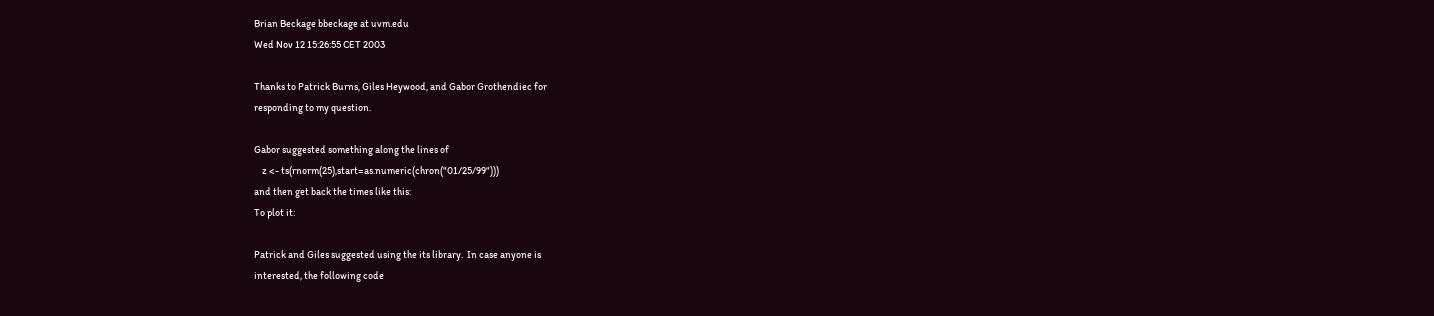Brian Beckage bbeckage at uvm.edu
Wed Nov 12 15:26:55 CET 2003

Thanks to Patrick Burns, Giles Heywood, and Gabor Grothendiec for
responding to my question.

Gabor suggested something along the lines of
    z <- ts(rnorm(25),start=as.numeric(chron("01/25/99")))
and then get back the times like this:
To plot it:

Patrick and Giles suggested using the its library.  In case anyone is
interested, the following code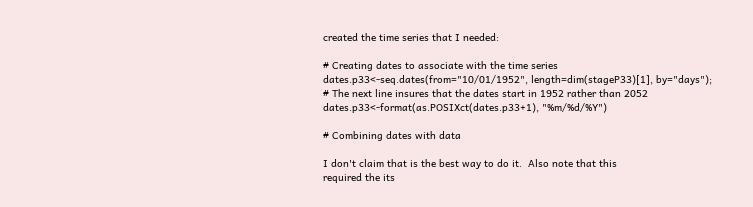created the time series that I needed:

# Creating dates to associate with the time series
dates.p33<-seq.dates(from="10/01/1952", length=dim(stageP33)[1], by="days");
# The next line insures that the dates start in 1952 rather than 2052
dates.p33<-format(as.POSIXct(dates.p33+1), "%m/%d/%Y")

# Combining dates with data

I don't claim that is the best way to do it.  Also note that this
required the its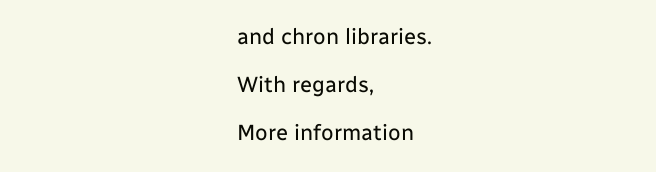and chron libraries.

With regards,

More information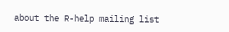about the R-help mailing list